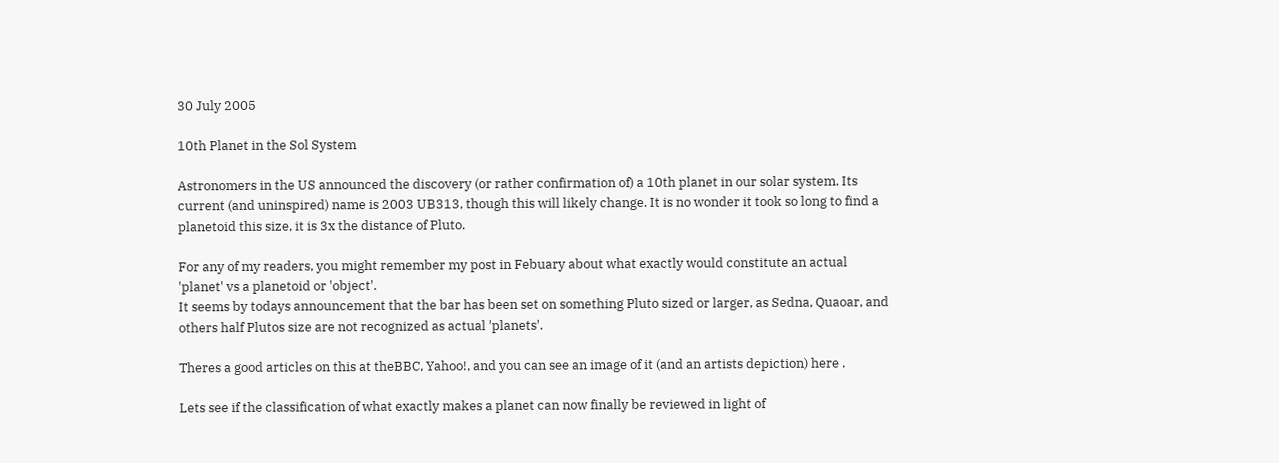30 July 2005

10th Planet in the Sol System

Astronomers in the US announced the discovery (or rather confirmation of) a 10th planet in our solar system. Its current (and uninspired) name is 2003 UB313, though this will likely change. It is no wonder it took so long to find a planetoid this size, it is 3x the distance of Pluto.

For any of my readers, you might remember my post in Febuary about what exactly would constitute an actual 'planet' vs a planetoid or 'object'.
It seems by todays announcement that the bar has been set on something Pluto sized or larger, as Sedna, Quaoar, and others half Plutos size are not recognized as actual 'planets'.

Theres a good articles on this at theBBC, Yahoo!, and you can see an image of it (and an artists depiction) here .

Lets see if the classification of what exactly makes a planet can now finally be reviewed in light of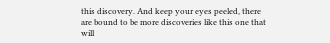this discovery. And keep your eyes peeled, there are bound to be more discoveries like this one that will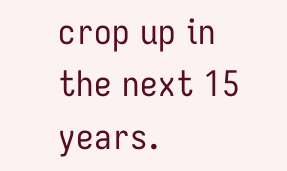crop up in the next 15 years.